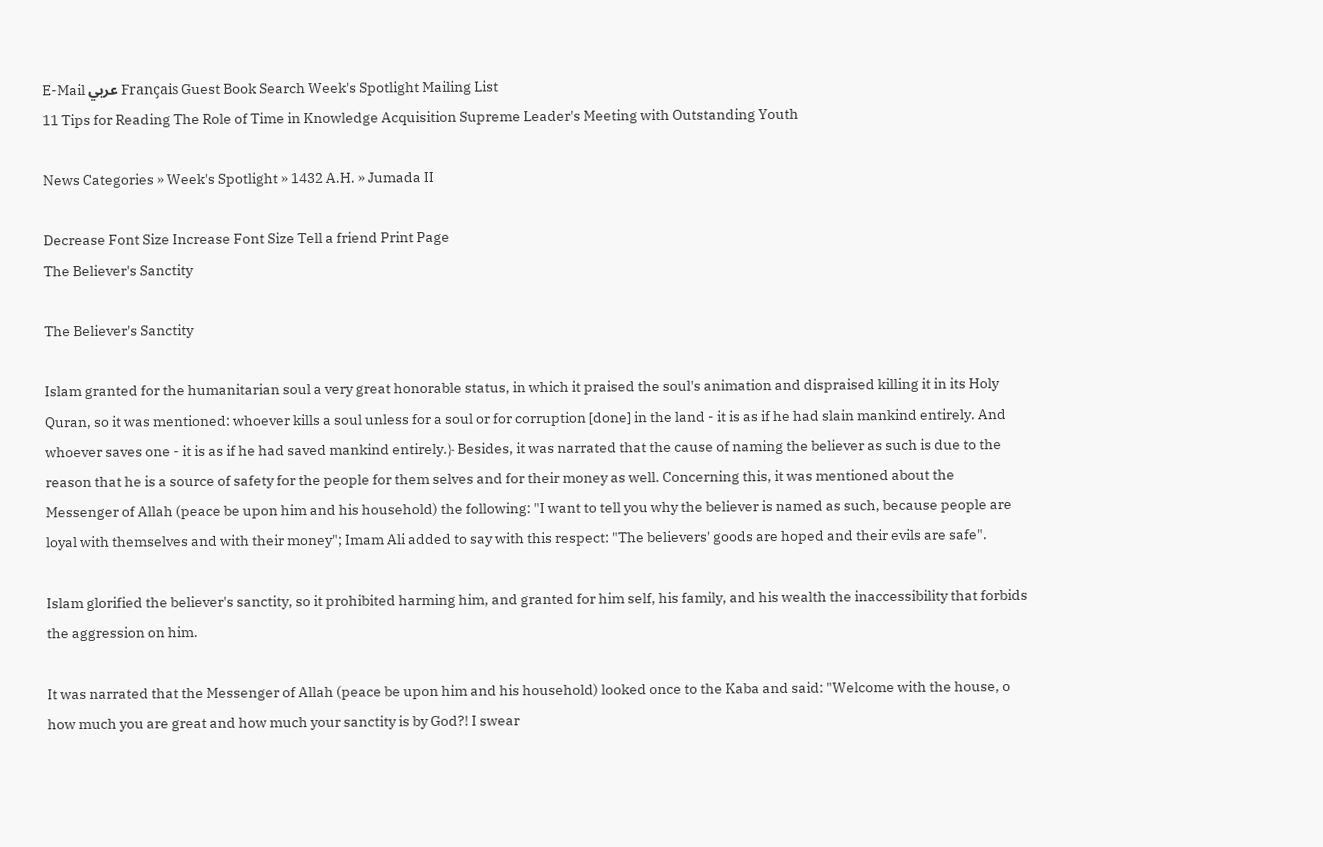E-Mail عربي Français Guest Book Search Week's Spotlight Mailing List
11 Tips for Reading The Role of Time in Knowledge Acquisition Supreme Leader's Meeting with Outstanding Youth

News Categories » Week's Spotlight » 1432 A.H. » Jumada II

Decrease Font Size Increase Font Size Tell a friend Print Page
The Believer's Sanctity

The Believer's Sanctity

Islam granted for the humanitarian soul a very great honorable status, in which it praised the soul's animation and dispraised killing it in its Holy Quran, so it was mentioned: whoever kills a soul unless for a soul or for corruption [done] in the land - it is as if he had slain mankind entirely. And whoever saves one - it is as if he had saved mankind entirely.﴿ Besides, it was narrated that the cause of naming the believer as such is due to the reason that he is a source of safety for the people for them selves and for their money as well. Concerning this, it was mentioned about the Messenger of Allah (peace be upon him and his household) the following: "I want to tell you why the believer is named as such, because people are loyal with themselves and with their money"; Imam Ali added to say with this respect: "The believers' goods are hoped and their evils are safe".

Islam glorified the believer's sanctity, so it prohibited harming him, and granted for him self, his family, and his wealth the inaccessibility that forbids the aggression on him.

It was narrated that the Messenger of Allah (peace be upon him and his household) looked once to the Kaba and said: "Welcome with the house, o how much you are great and how much your sanctity is by God?! I swear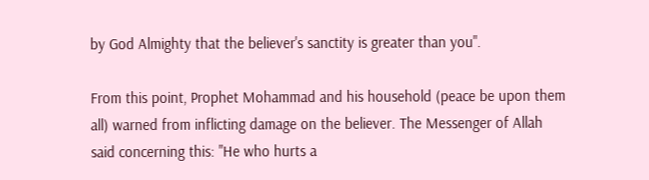by God Almighty that the believer's sanctity is greater than you".

From this point, Prophet Mohammad and his household (peace be upon them all) warned from inflicting damage on the believer. The Messenger of Allah said concerning this: "He who hurts a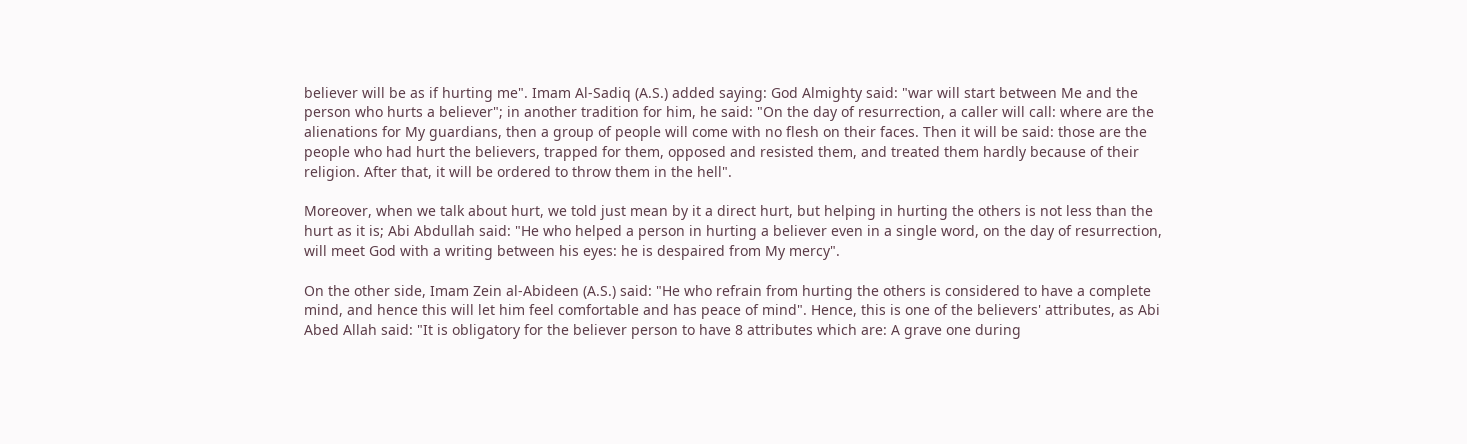believer will be as if hurting me". Imam Al-Sadiq (A.S.) added saying: God Almighty said: "war will start between Me and the person who hurts a believer"; in another tradition for him, he said: "On the day of resurrection, a caller will call: where are the alienations for My guardians, then a group of people will come with no flesh on their faces. Then it will be said: those are the people who had hurt the believers, trapped for them, opposed and resisted them, and treated them hardly because of their religion. After that, it will be ordered to throw them in the hell".

Moreover, when we talk about hurt, we told just mean by it a direct hurt, but helping in hurting the others is not less than the hurt as it is; Abi Abdullah said: "He who helped a person in hurting a believer even in a single word, on the day of resurrection, will meet God with a writing between his eyes: he is despaired from My mercy".

On the other side, Imam Zein al-Abideen (A.S.) said: "He who refrain from hurting the others is considered to have a complete mind, and hence this will let him feel comfortable and has peace of mind". Hence, this is one of the believers' attributes, as Abi Abed Allah said: "It is obligatory for the believer person to have 8 attributes which are: A grave one during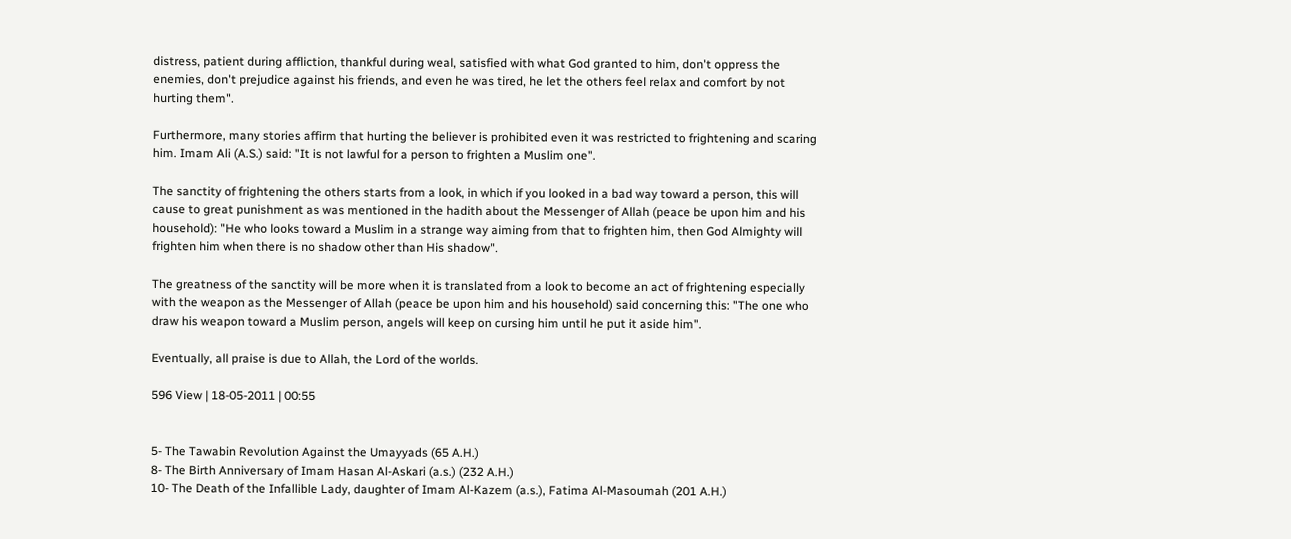distress, patient during affliction, thankful during weal, satisfied with what God granted to him, don't oppress the enemies, don't prejudice against his friends, and even he was tired, he let the others feel relax and comfort by not hurting them".

Furthermore, many stories affirm that hurting the believer is prohibited even it was restricted to frightening and scaring him. Imam Ali (A.S.) said: "It is not lawful for a person to frighten a Muslim one".

The sanctity of frightening the others starts from a look, in which if you looked in a bad way toward a person, this will cause to great punishment as was mentioned in the hadith about the Messenger of Allah (peace be upon him and his household): "He who looks toward a Muslim in a strange way aiming from that to frighten him, then God Almighty will frighten him when there is no shadow other than His shadow".

The greatness of the sanctity will be more when it is translated from a look to become an act of frightening especially with the weapon as the Messenger of Allah (peace be upon him and his household) said concerning this: "The one who draw his weapon toward a Muslim person, angels will keep on cursing him until he put it aside him".

Eventually, all praise is due to Allah, the Lord of the worlds.

596 View | 18-05-2011 | 00:55


5- The Tawabin Revolution Against the Umayyads (65 A.H.)
8- The Birth Anniversary of Imam Hasan Al-Askari (a.s.) (232 A.H.)
10- The Death of the Infallible Lady, daughter of Imam Al-Kazem (a.s.), Fatima Al-Masoumah (201 A.H.)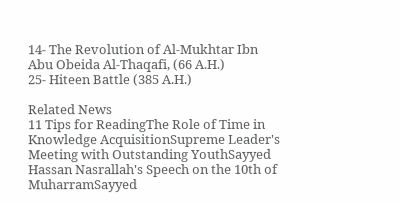14- The Revolution of Al-Mukhtar Ibn Abu Obeida Al-Thaqafi, (66 A.H.)
25- Hiteen Battle (385 A.H.)

Related News
11 Tips for ReadingThe Role of Time in Knowledge AcquisitionSupreme Leader's Meeting with Outstanding YouthSayyed Hassan Nasrallah's Speech on the 10th of MuharramSayyed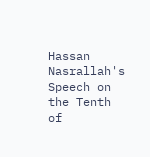Hassan Nasrallah's Speech on the Tenth of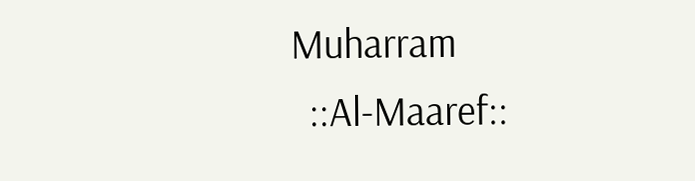Muharram
  ::Al-Maaref::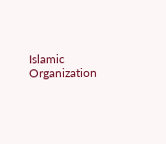Islamic Organization